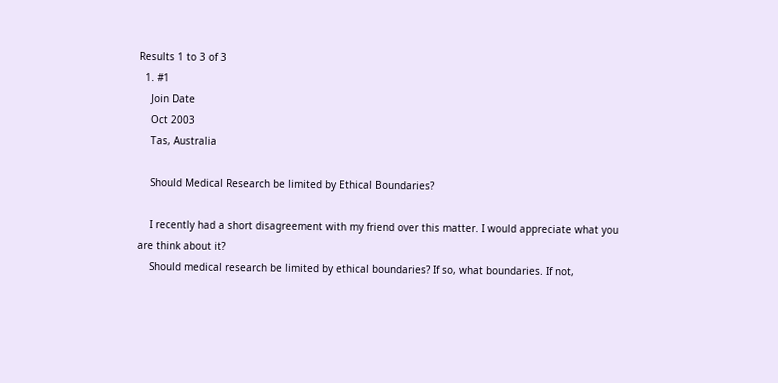Results 1 to 3 of 3
  1. #1
    Join Date
    Oct 2003
    Tas, Australia

    Should Medical Research be limited by Ethical Boundaries?

    I recently had a short disagreement with my friend over this matter. I would appreciate what you are think about it?
    Should medical research be limited by ethical boundaries? If so, what boundaries. If not,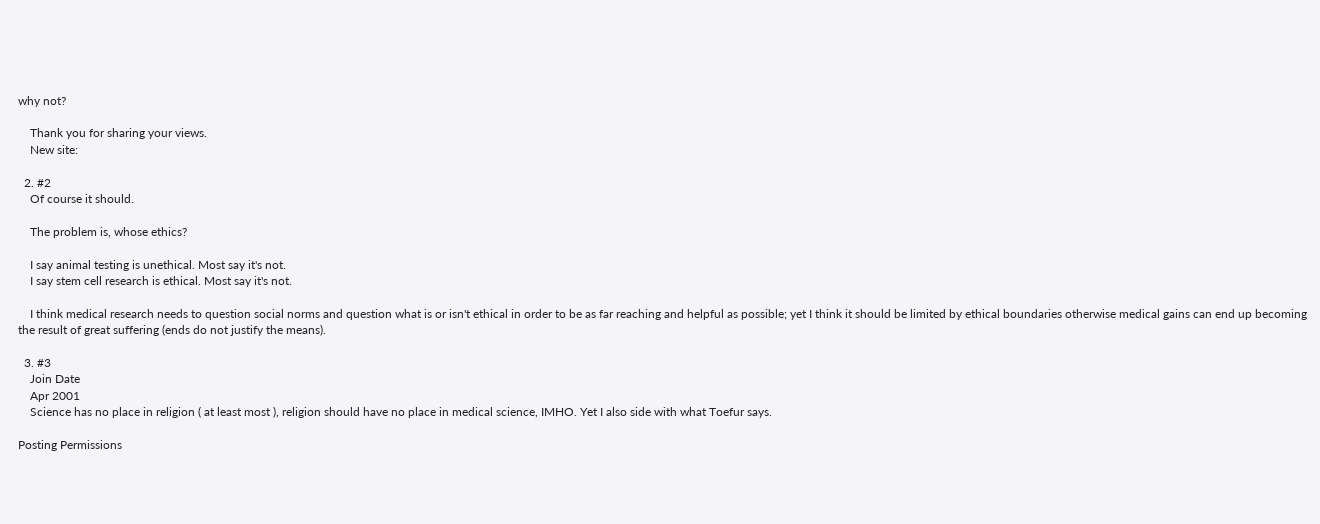why not?

    Thank you for sharing your views.
    New site:

  2. #2
    Of course it should.

    The problem is, whose ethics?

    I say animal testing is unethical. Most say it's not.
    I say stem cell research is ethical. Most say it's not.

    I think medical research needs to question social norms and question what is or isn't ethical in order to be as far reaching and helpful as possible; yet I think it should be limited by ethical boundaries otherwise medical gains can end up becoming the result of great suffering (ends do not justify the means).

  3. #3
    Join Date
    Apr 2001
    Science has no place in religion ( at least most ), religion should have no place in medical science, IMHO. Yet I also side with what Toefur says.

Posting Permissions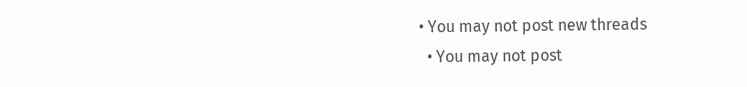• You may not post new threads
  • You may not post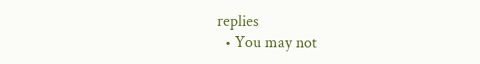replies
  • You may not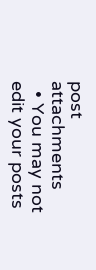post attachments
  • You may not edit your posts